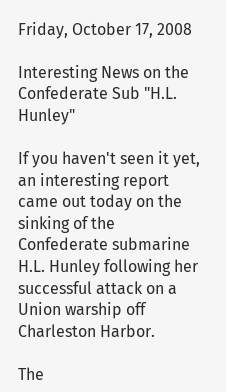Friday, October 17, 2008

Interesting News on the Confederate Sub "H.L. Hunley"

If you haven't seen it yet, an interesting report came out today on the sinking of the Confederate submarine H.L. Hunley following her successful attack on a Union warship off Charleston Harbor.

The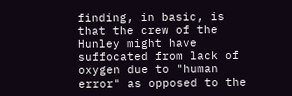finding, in basic, is that the crew of the Hunley might have suffocated from lack of oxygen due to "human error" as opposed to the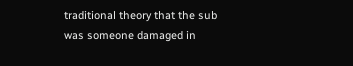traditional theory that the sub was someone damaged in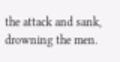the attack and sank, drowning the men.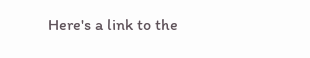Here's a link to the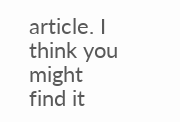article. I think you might find it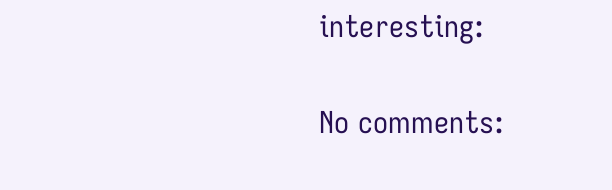interesting:

No comments: